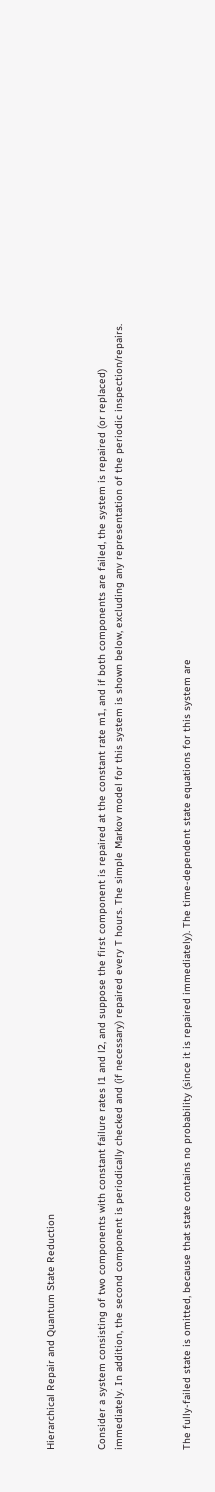Hierarchical Repair and Quantum State Reduction


Consider a system consisting of two components with constant failure rates l1 and l2, and suppose the first component is repaired at the constant rate m1, and if both components are failed, the system is repaired (or replaced) immediately. In addition, the second component is periodically checked and (if necessary) repaired every T hours. The simple Markov model for this system is shown below, excluding any representation of the periodic inspection/repairs.



The fully-failed state is omitted, because that state contains no probability (since it is repaired immediately). The time-dependent state equations for this system are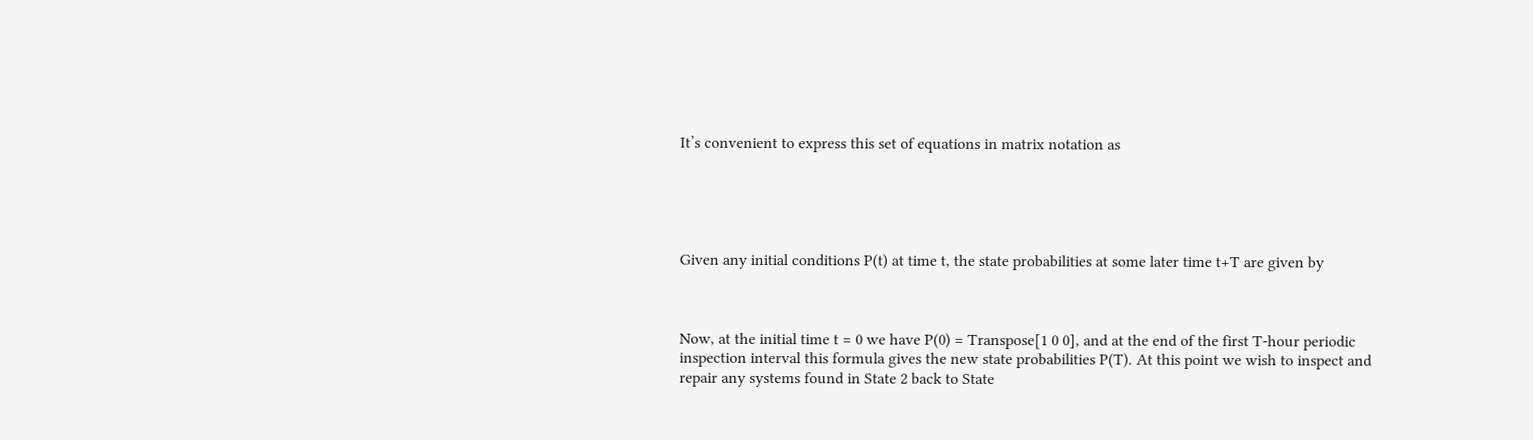It’s convenient to express this set of equations in matrix notation as





Given any initial conditions P(t) at time t, the state probabilities at some later time t+T are given by



Now, at the initial time t = 0 we have P(0) = Transpose[1 0 0], and at the end of the first T-hour periodic inspection interval this formula gives the new state probabilities P(T). At this point we wish to inspect and repair any systems found in State 2 back to State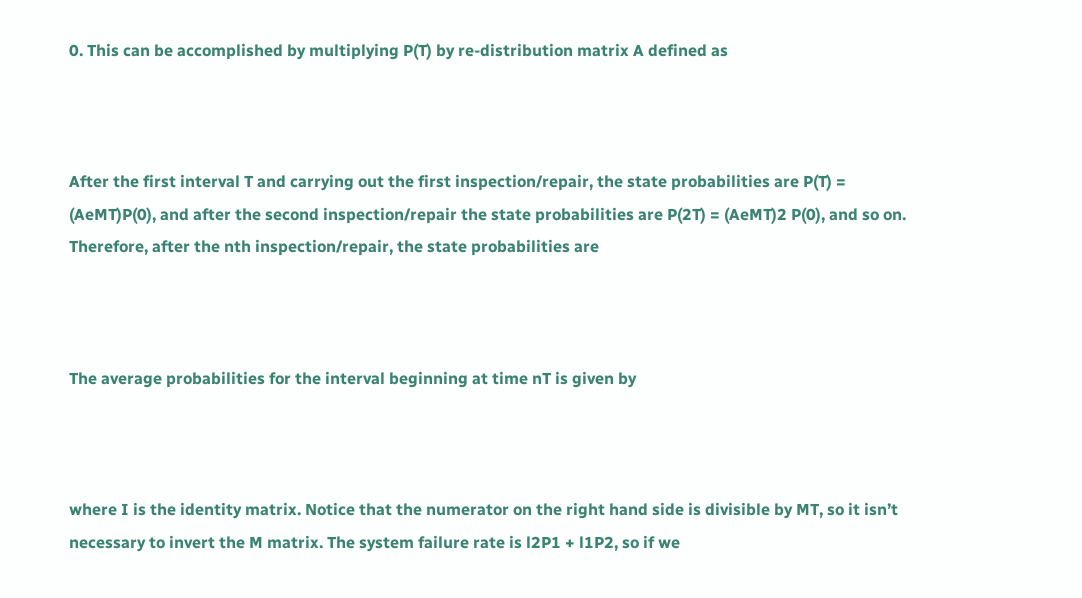0. This can be accomplished by multiplying P(T) by re-distribution matrix A defined as



After the first interval T and carrying out the first inspection/repair, the state probabilities are P(T) = (AeMT)P(0), and after the second inspection/repair the state probabilities are P(2T) = (AeMT)2 P(0), and so on. Therefore, after the nth inspection/repair, the state probabilities are



The average probabilities for the interval beginning at time nT is given by



where I is the identity matrix. Notice that the numerator on the right hand side is divisible by MT, so it isn’t necessary to invert the M matrix. The system failure rate is l2P1 + l1P2, so if we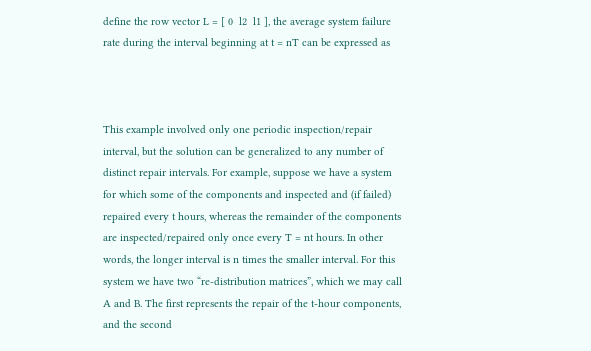define the row vector L = [ 0  l2  l1 ], the average system failure rate during the interval beginning at t = nT can be expressed as



This example involved only one periodic inspection/repair interval, but the solution can be generalized to any number of distinct repair intervals. For example, suppose we have a system for which some of the components and inspected and (if failed) repaired every t hours, whereas the remainder of the components are inspected/repaired only once every T = nt hours. In other words, the longer interval is n times the smaller interval. For this system we have two “re-distribution matrices”, which we may call A and B. The first represents the repair of the t-hour components, and the second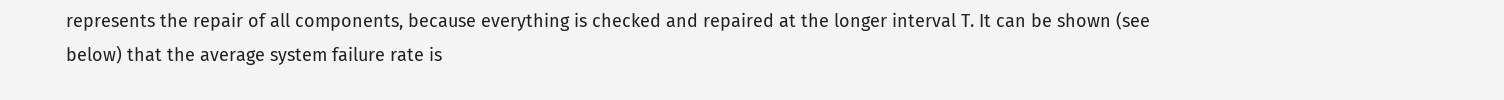represents the repair of all components, because everything is checked and repaired at the longer interval T. It can be shown (see below) that the average system failure rate is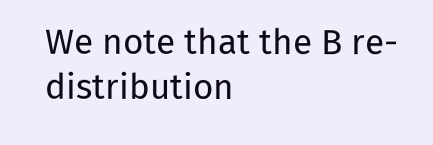We note that the B re-distribution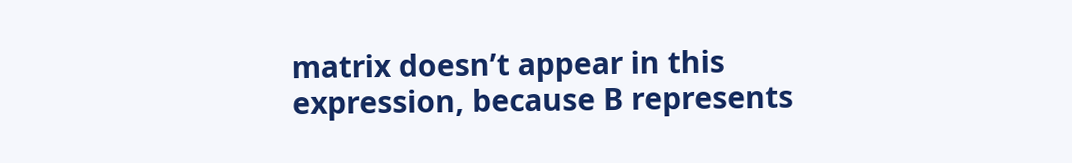matrix doesn’t appear in this expression, because B represents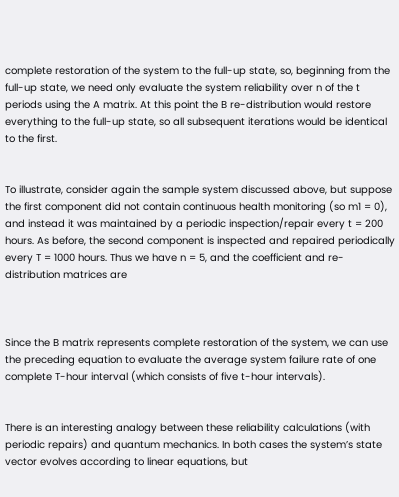complete restoration of the system to the full-up state, so, beginning from the full-up state, we need only evaluate the system reliability over n of the t periods using the A matrix. At this point the B re-distribution would restore everything to the full-up state, so all subsequent iterations would be identical to the first.


To illustrate, consider again the sample system discussed above, but suppose the first component did not contain continuous health monitoring (so m1 = 0), and instead it was maintained by a periodic inspection/repair every t = 200 hours. As before, the second component is inspected and repaired periodically every T = 1000 hours. Thus we have n = 5, and the coefficient and re-distribution matrices are



Since the B matrix represents complete restoration of the system, we can use the preceding equation to evaluate the average system failure rate of one complete T-hour interval (which consists of five t-hour intervals).


There is an interesting analogy between these reliability calculations (with periodic repairs) and quantum mechanics. In both cases the system’s state vector evolves according to linear equations, but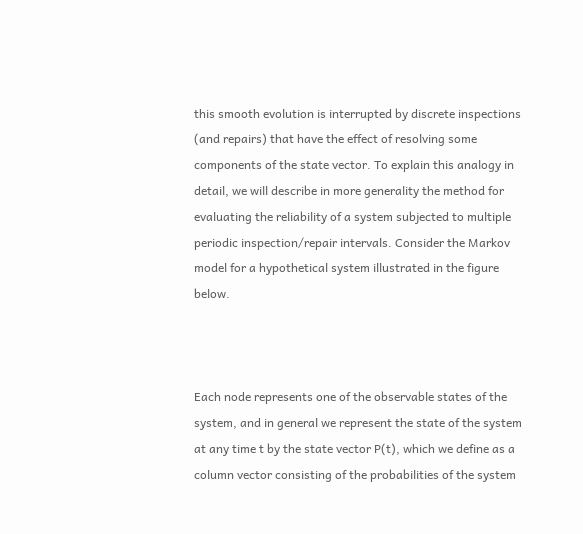this smooth evolution is interrupted by discrete inspections (and repairs) that have the effect of resolving some components of the state vector. To explain this analogy in detail, we will describe in more generality the method for evaluating the reliability of a system subjected to multiple periodic inspection/repair intervals. Consider the Markov model for a hypothetical system illustrated in the figure below.



Each node represents one of the observable states of the system, and in general we represent the state of the system at any time t by the state vector P(t), which we define as a column vector consisting of the probabilities of the system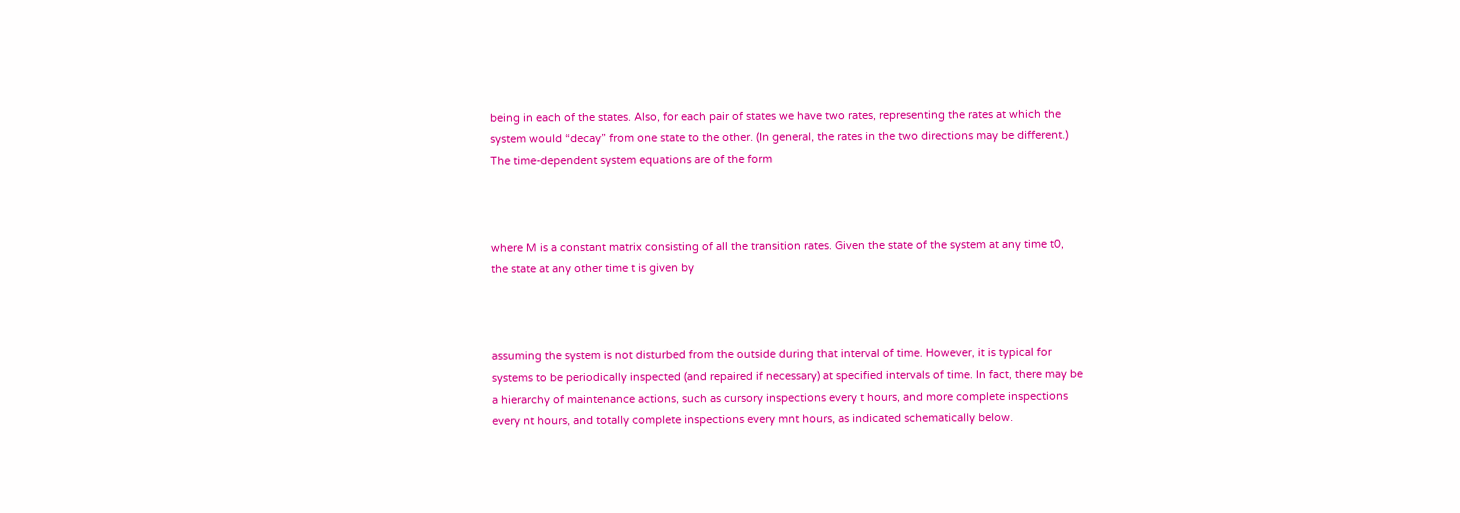being in each of the states. Also, for each pair of states we have two rates, representing the rates at which the system would “decay” from one state to the other. (In general, the rates in the two directions may be different.) The time-dependent system equations are of the form



where M is a constant matrix consisting of all the transition rates. Given the state of the system at any time t0, the state at any other time t is given by



assuming the system is not disturbed from the outside during that interval of time. However, it is typical for systems to be periodically inspected (and repaired if necessary) at specified intervals of time. In fact, there may be a hierarchy of maintenance actions, such as cursory inspections every t hours, and more complete inspections every nt hours, and totally complete inspections every mnt hours, as indicated schematically below.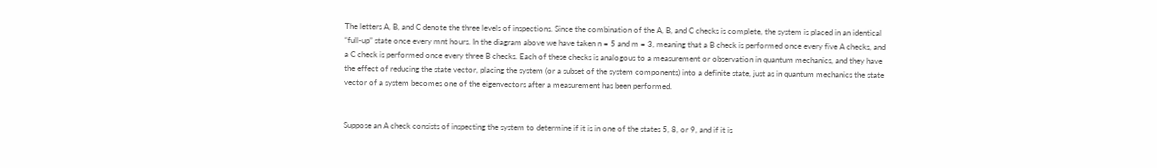The letters A, B, and C denote the three levels of inspections. Since the combination of the A, B, and C checks is complete, the system is placed in an identical “full-up” state once every mnt hours. In the diagram above we have taken n = 5 and m = 3, meaning that a B check is performed once every five A checks, and a C check is performed once every three B checks. Each of these checks is analogous to a measurement or observation in quantum mechanics, and they have the effect of reducing the state vector, placing the system (or a subset of the system components) into a definite state, just as in quantum mechanics the state vector of a system becomes one of the eigenvectors after a measurement has been performed.


Suppose an A check consists of inspecting the system to determine if it is in one of the states 5, 8, or 9, and if it is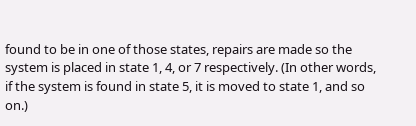found to be in one of those states, repairs are made so the system is placed in state 1, 4, or 7 respectively. (In other words, if the system is found in state 5, it is moved to state 1, and so on.)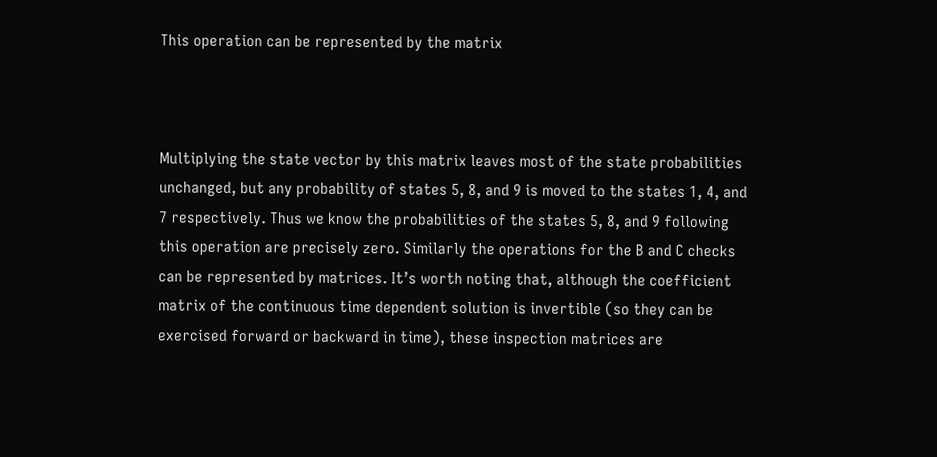This operation can be represented by the matrix



Multiplying the state vector by this matrix leaves most of the state probabilities unchanged, but any probability of states 5, 8, and 9 is moved to the states 1, 4, and 7 respectively. Thus we know the probabilities of the states 5, 8, and 9 following this operation are precisely zero. Similarly the operations for the B and C checks can be represented by matrices. It’s worth noting that, although the coefficient matrix of the continuous time dependent solution is invertible (so they can be exercised forward or backward in time), these inspection matrices are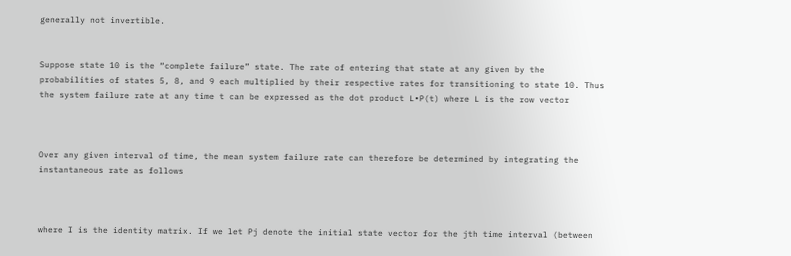generally not invertible.


Suppose state 10 is the “complete failure” state. The rate of entering that state at any given by the probabilities of states 5, 8, and 9 each multiplied by their respective rates for transitioning to state 10. Thus the system failure rate at any time t can be expressed as the dot product L∙P(t) where L is the row vector



Over any given interval of time, the mean system failure rate can therefore be determined by integrating the instantaneous rate as follows



where I is the identity matrix. If we let Pj denote the initial state vector for the jth time interval (between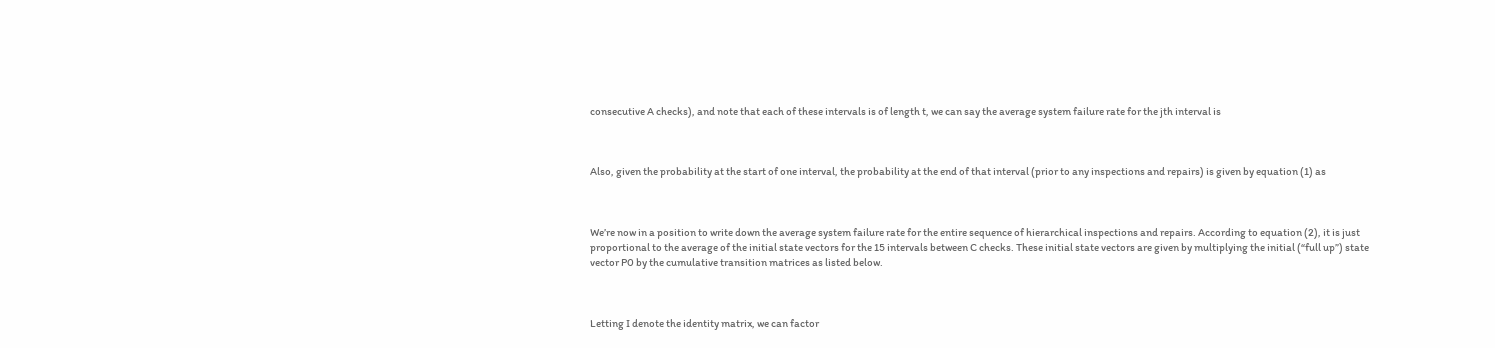consecutive A checks), and note that each of these intervals is of length t, we can say the average system failure rate for the jth interval is



Also, given the probability at the start of one interval, the probability at the end of that interval (prior to any inspections and repairs) is given by equation (1) as



We’re now in a position to write down the average system failure rate for the entire sequence of hierarchical inspections and repairs. According to equation (2), it is just proportional to the average of the initial state vectors for the 15 intervals between C checks. These initial state vectors are given by multiplying the initial (“full up”) state vector P0 by the cumulative transition matrices as listed below.



Letting I denote the identity matrix, we can factor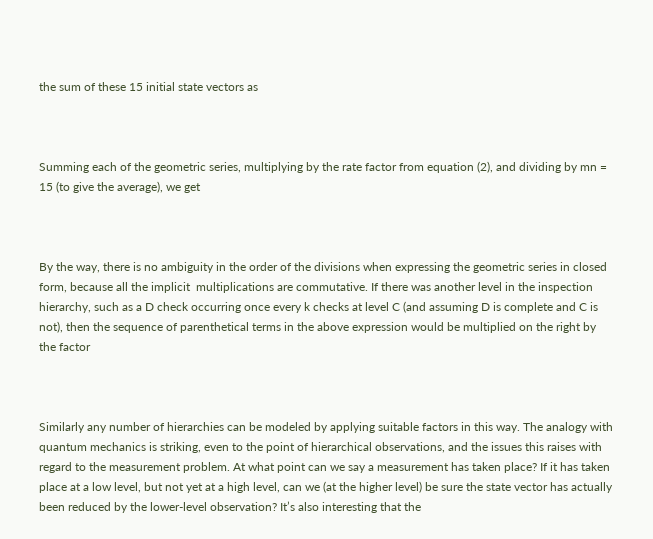the sum of these 15 initial state vectors as



Summing each of the geometric series, multiplying by the rate factor from equation (2), and dividing by mn = 15 (to give the average), we get



By the way, there is no ambiguity in the order of the divisions when expressing the geometric series in closed form, because all the implicit  multiplications are commutative. If there was another level in the inspection hierarchy, such as a D check occurring once every k checks at level C (and assuming D is complete and C is not), then the sequence of parenthetical terms in the above expression would be multiplied on the right by the factor



Similarly any number of hierarchies can be modeled by applying suitable factors in this way. The analogy with quantum mechanics is striking, even to the point of hierarchical observations, and the issues this raises with regard to the measurement problem. At what point can we say a measurement has taken place? If it has taken place at a low level, but not yet at a high level, can we (at the higher level) be sure the state vector has actually been reduced by the lower-level observation? It’s also interesting that the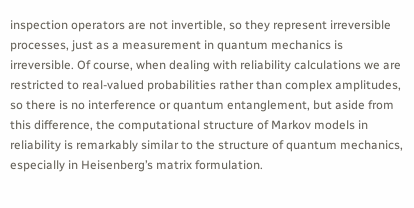inspection operators are not invertible, so they represent irreversible processes, just as a measurement in quantum mechanics is irreversible. Of course, when dealing with reliability calculations we are restricted to real-valued probabilities rather than complex amplitudes, so there is no interference or quantum entanglement, but aside from this difference, the computational structure of Markov models in reliability is remarkably similar to the structure of quantum mechanics, especially in Heisenberg’s matrix formulation.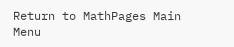Return to MathPages Main Menu